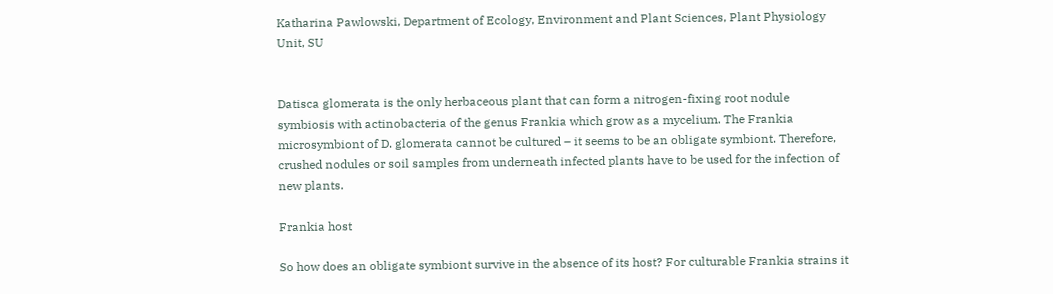Katharina Pawlowski, Department of Ecology, Environment and Plant Sciences, Plant Physiology Unit, SU


Datisca glomerata is the only herbaceous plant that can form a nitrogen-fixing root nodule symbiosis with actinobacteria of the genus Frankia which grow as a mycelium. The Frankia microsymbiont of D. glomerata cannot be cultured – it seems to be an obligate symbiont. Therefore, crushed nodules or soil samples from underneath infected plants have to be used for the infection of new plants.

Frankia host

So how does an obligate symbiont survive in the absence of its host? For culturable Frankia strains it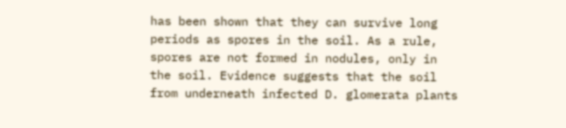has been shown that they can survive long periods as spores in the soil. As a rule, spores are not formed in nodules, only in the soil. Evidence suggests that the soil from underneath infected D. glomerata plants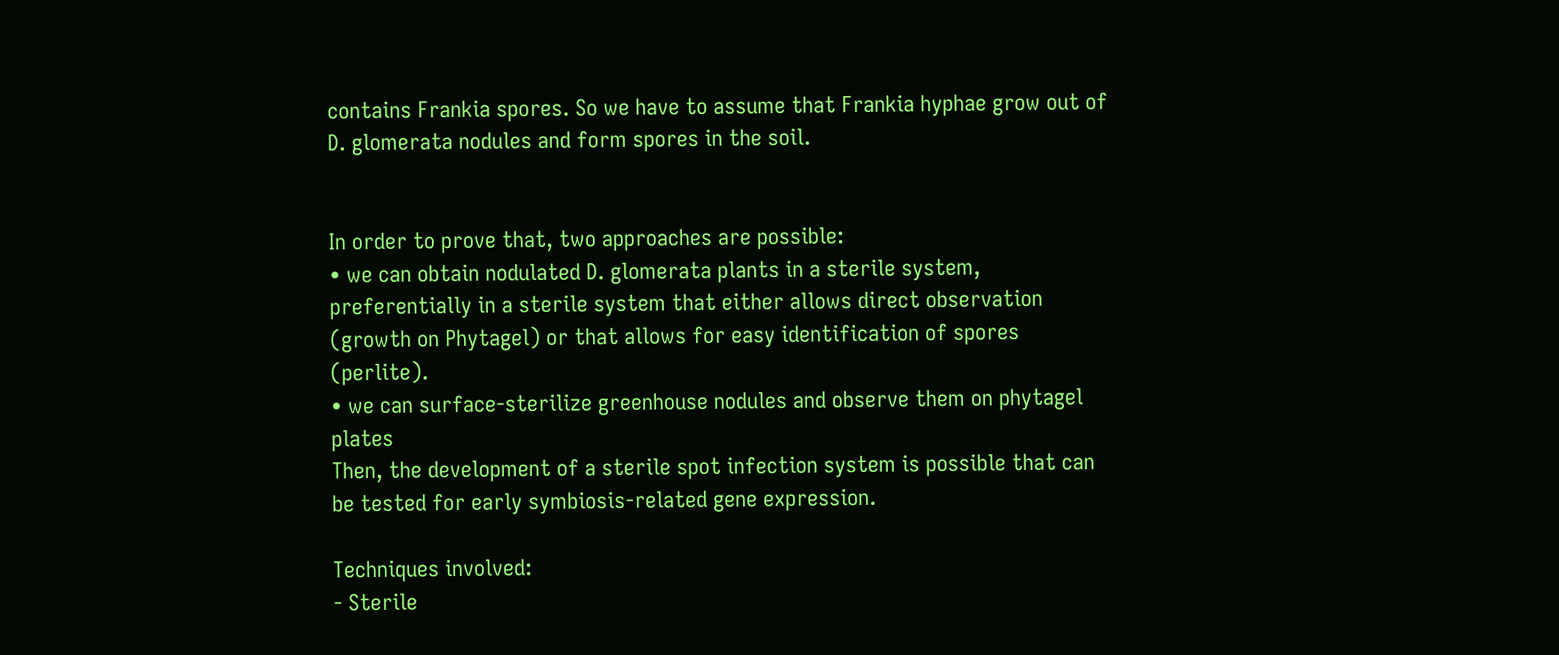contains Frankia spores. So we have to assume that Frankia hyphae grow out of D. glomerata nodules and form spores in the soil.


In order to prove that, two approaches are possible:
• we can obtain nodulated D. glomerata plants in a sterile system, preferentially in a sterile system that either allows direct observation (growth on Phytagel) or that allows for easy identification of spores (perlite).
• we can surface-sterilize greenhouse nodules and observe them on phytagel plates
Then, the development of a sterile spot infection system is possible that can be tested for early symbiosis-related gene expression.

Techniques involved:
- Sterile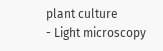plant culture
- Light microscopy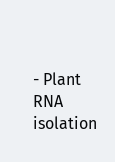- Plant RNA isolation